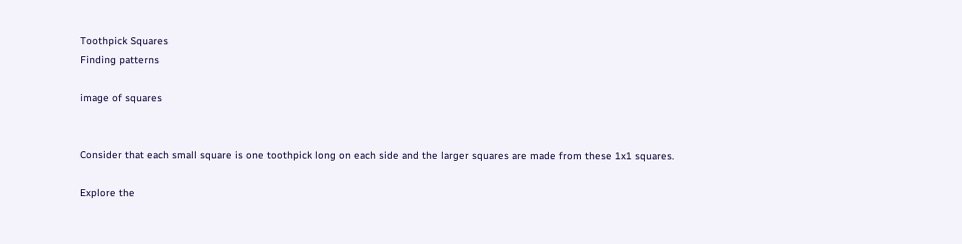Toothpick Squares
Finding patterns

image of squares


Consider that each small square is one toothpick long on each side and the larger squares are made from these 1x1 squares.

Explore the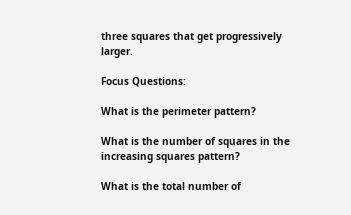three squares that get progressively larger.

Focus Questions:

What is the perimeter pattern?

What is the number of squares in the increasing squares pattern?

What is the total number of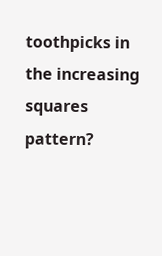toothpicks in the increasing squares pattern?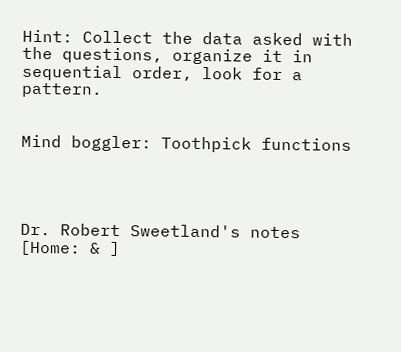Hint: Collect the data asked with the questions, organize it in sequential order, look for a pattern.


Mind boggler: Toothpick functions




Dr. Robert Sweetland's notes
[Home: & ]